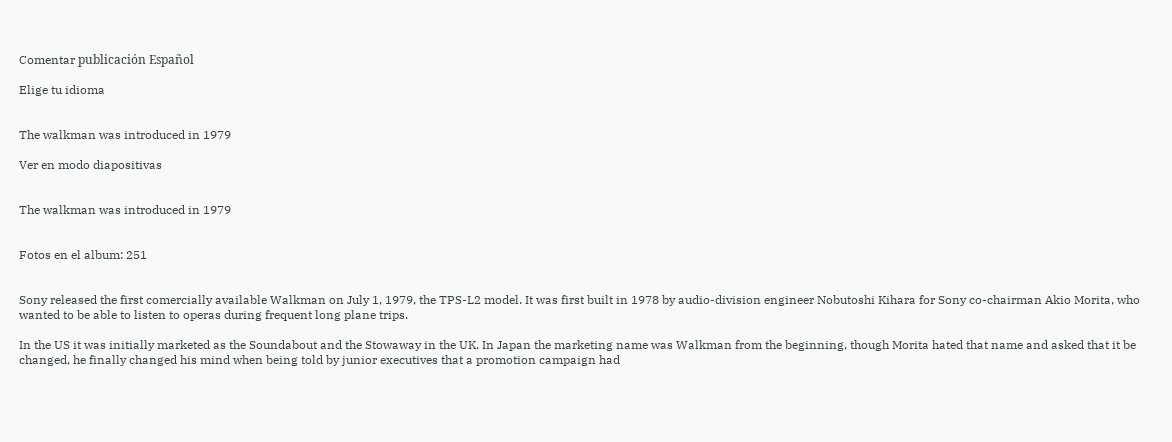Comentar publicación Español

Elige tu idioma


The walkman was introduced in 1979

Ver en modo diapositivas


The walkman was introduced in 1979


Fotos en el album: 251


Sony released the first comercially available Walkman on July 1, 1979, the TPS-L2 model. It was first built in 1978 by audio-division engineer Nobutoshi Kihara for Sony co-chairman Akio Morita, who wanted to be able to listen to operas during frequent long plane trips.

In the US it was initially marketed as the Soundabout and the Stowaway in the UK. In Japan the marketing name was Walkman from the beginning, though Morita hated that name and asked that it be changed, he finally changed his mind when being told by junior executives that a promotion campaign had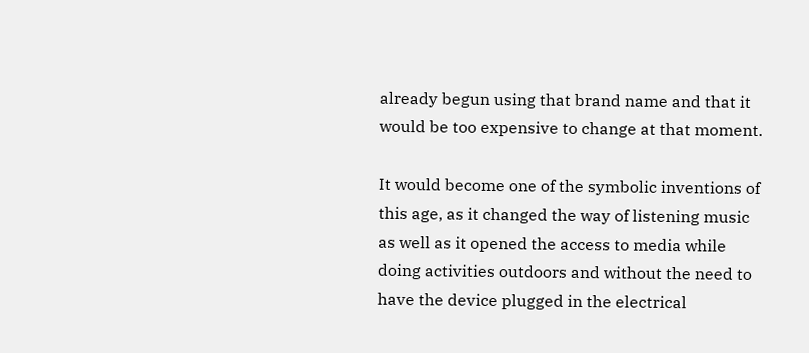already begun using that brand name and that it would be too expensive to change at that moment.

It would become one of the symbolic inventions of this age, as it changed the way of listening music as well as it opened the access to media while doing activities outdoors and without the need to have the device plugged in the electrical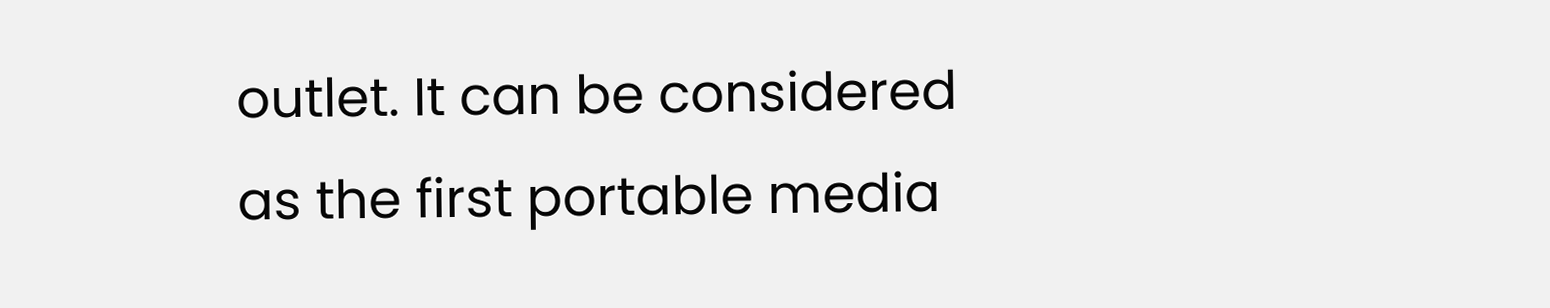outlet. It can be considered as the first portable media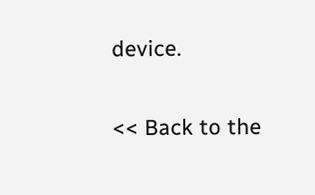device.

<< Back to the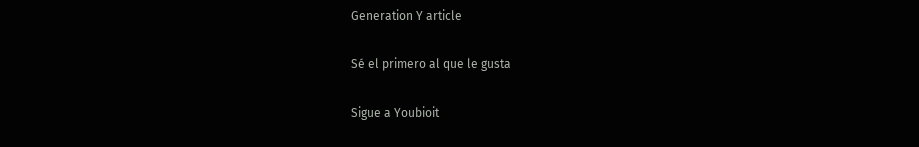Generation Y article

Sé el primero al que le gusta

Sigue a Youbioit